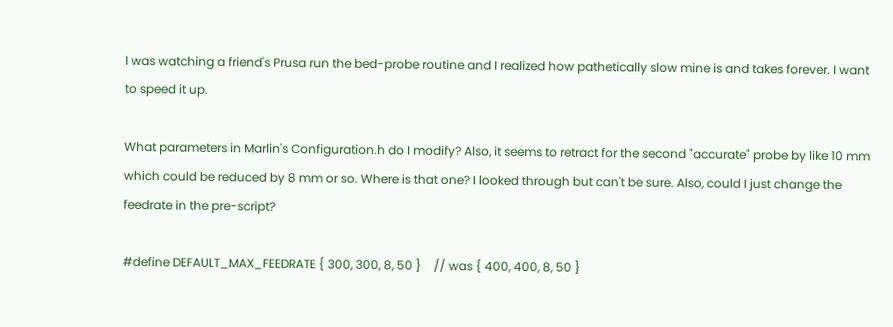I was watching a friend's Prusa run the bed-probe routine and I realized how pathetically slow mine is and takes forever. I want to speed it up.

What parameters in Marlin's Configuration.h do I modify? Also, it seems to retract for the second "accurate" probe by like 10 mm which could be reduced by 8 mm or so. Where is that one? I looked through but can't be sure. Also, could I just change the feedrate in the pre-script?

#define DEFAULT_MAX_FEEDRATE { 300, 300, 8, 50 }    // was { 400, 400, 8, 50 }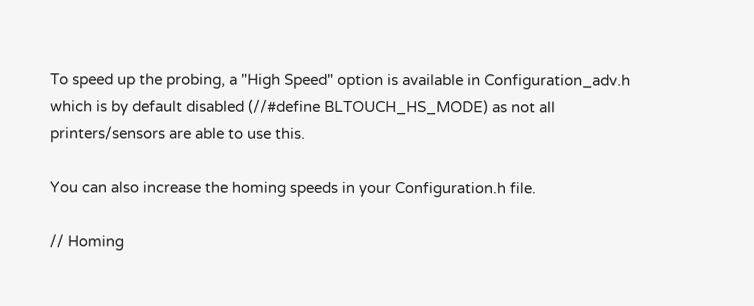To speed up the probing, a "High Speed" option is available in Configuration_adv.h which is by default disabled (//#define BLTOUCH_HS_MODE) as not all printers/sensors are able to use this.

You can also increase the homing speeds in your Configuration.h file.

// Homing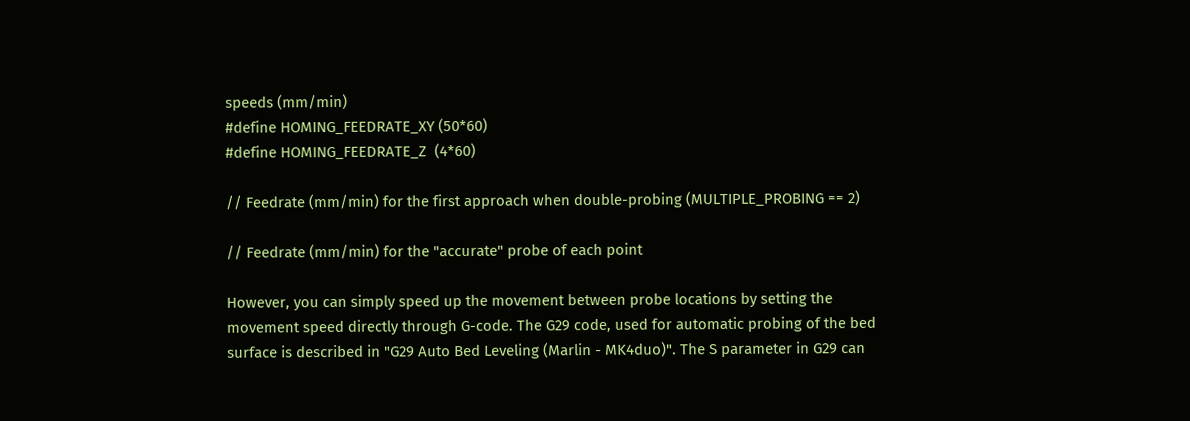speeds (mm/min)
#define HOMING_FEEDRATE_XY (50*60)
#define HOMING_FEEDRATE_Z  (4*60)

// Feedrate (mm/min) for the first approach when double-probing (MULTIPLE_PROBING == 2)

// Feedrate (mm/min) for the "accurate" probe of each point

However, you can simply speed up the movement between probe locations by setting the movement speed directly through G-code. The G29 code, used for automatic probing of the bed surface is described in "G29 Auto Bed Leveling (Marlin - MK4duo)". The S parameter in G29 can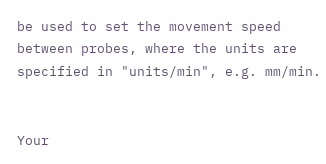be used to set the movement speed between probes, where the units are specified in "units/min", e.g. mm/min.


Your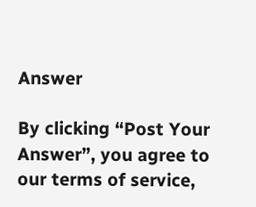Answer

By clicking “Post Your Answer”, you agree to our terms of service,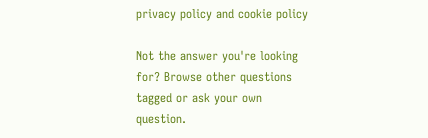privacy policy and cookie policy

Not the answer you're looking for? Browse other questions tagged or ask your own question.